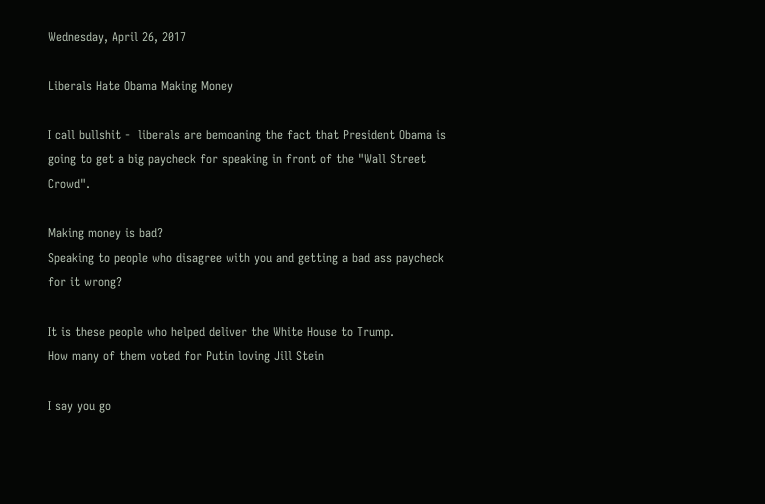Wednesday, April 26, 2017

Liberals Hate Obama Making Money

I call bullshit -  liberals are bemoaning the fact that President Obama is going to get a big paycheck for speaking in front of the "Wall Street Crowd".

Making money is bad?
Speaking to people who disagree with you and getting a bad ass paycheck for it wrong?

It is these people who helped deliver the White House to Trump.
How many of them voted for Putin loving Jill Stein

I say you go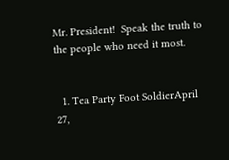Mr. President!  Speak the truth to the people who need it most.


  1. Tea Party Foot SoldierApril 27,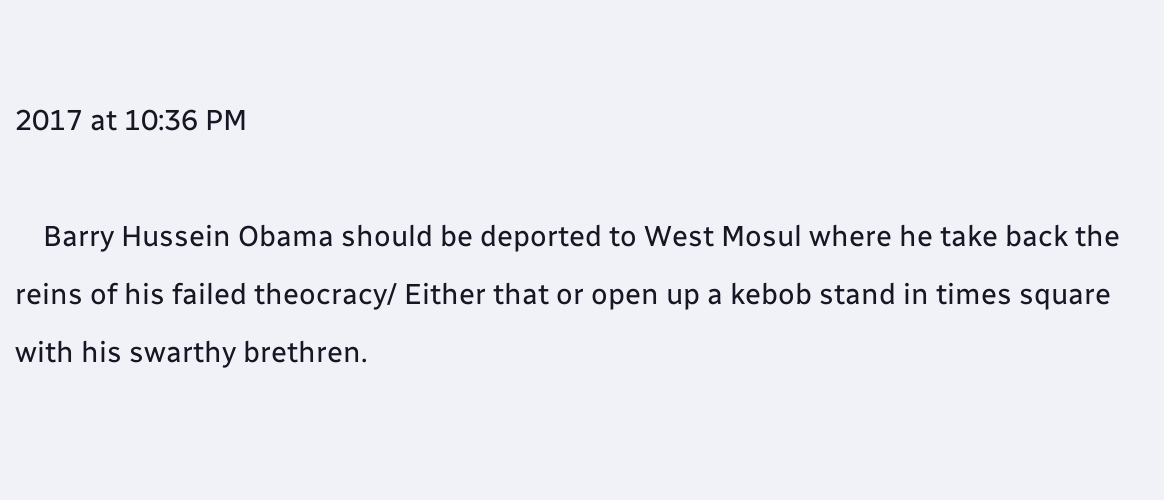2017 at 10:36 PM

    Barry Hussein Obama should be deported to West Mosul where he take back the reins of his failed theocracy/ Either that or open up a kebob stand in times square with his swarthy brethren.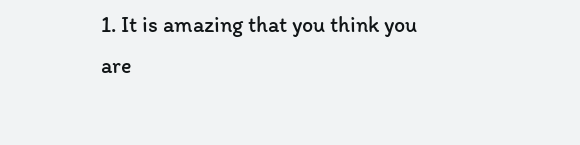1. It is amazing that you think you are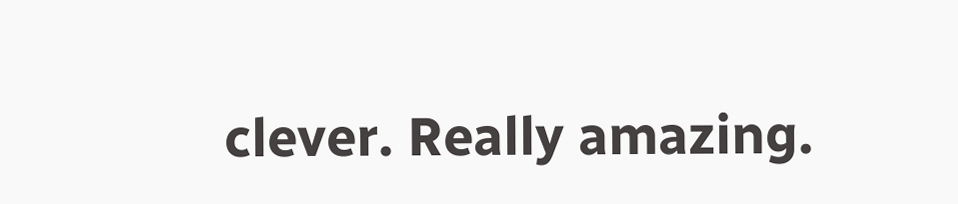clever. Really amazing.